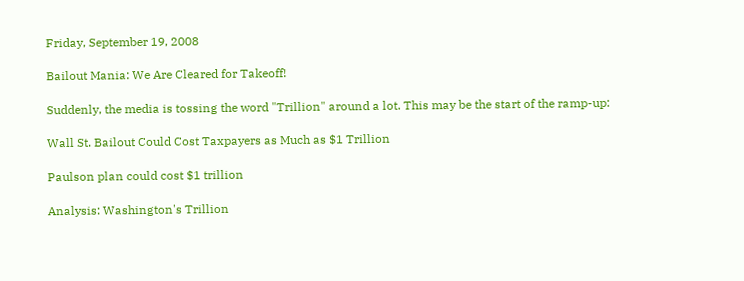Friday, September 19, 2008

Bailout Mania: We Are Cleared for Takeoff!

Suddenly, the media is tossing the word "Trillion" around a lot. This may be the start of the ramp-up:

Wall St. Bailout Could Cost Taxpayers as Much as $1 Trillion

Paulson plan could cost $1 trillion

Analysis: Washington's Trillion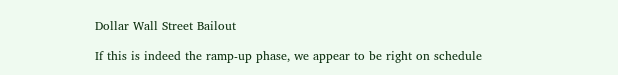Dollar Wall Street Bailout

If this is indeed the ramp-up phase, we appear to be right on schedule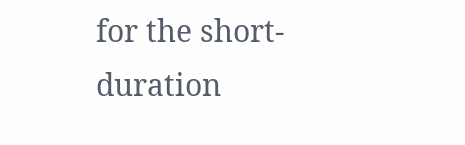for the short-duration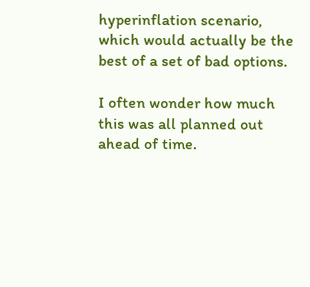hyperinflation scenario, which would actually be the best of a set of bad options.

I often wonder how much this was all planned out ahead of time.